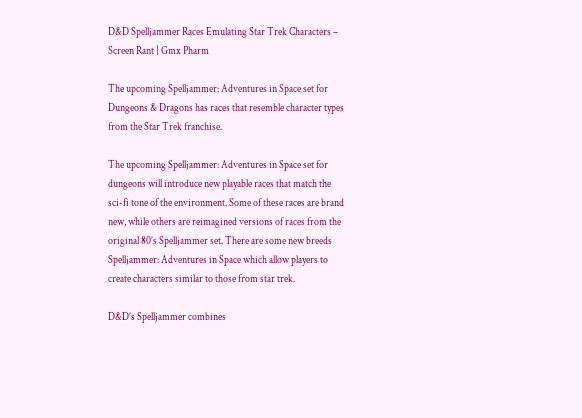D&D Spelljammer Races Emulating Star Trek Characters – Screen Rant | Gmx Pharm

The upcoming Spelljammer: Adventures in Space set for Dungeons & Dragons has races that resemble character types from the Star Trek franchise.

The upcoming Spelljammer: Adventures in Space set for dungeons will introduce new playable races that match the sci-fi tone of the environment. Some of these races are brand new, while others are reimagined versions of races from the original 80’s Spelljammer set. There are some new breeds Spelljammer: Adventures in Space which allow players to create characters similar to those from star trek.

D&D’s Spelljammer combines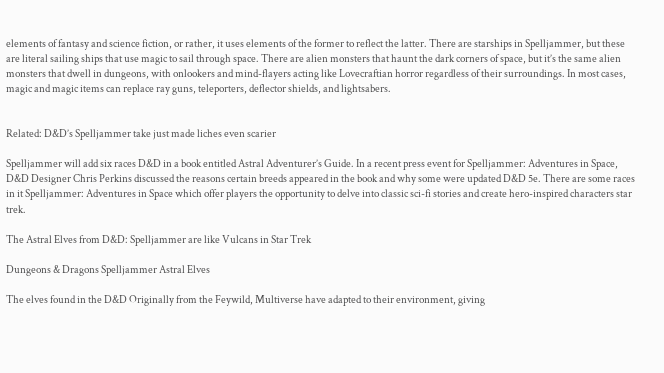elements of fantasy and science fiction, or rather, it uses elements of the former to reflect the latter. There are starships in Spelljammer, but these are literal sailing ships that use magic to sail through space. There are alien monsters that haunt the dark corners of space, but it’s the same alien monsters that dwell in dungeons, with onlookers and mind-flayers acting like Lovecraftian horror regardless of their surroundings. In most cases, magic and magic items can replace ray guns, teleporters, deflector shields, and lightsabers.


Related: D&D’s Spelljammer take just made liches even scarier

Spelljammer will add six races D&D in a book entitled Astral Adventurer’s Guide. In a recent press event for Spelljammer: Adventures in Space, D&D Designer Chris Perkins discussed the reasons certain breeds appeared in the book and why some were updated D&D 5e. There are some races in it Spelljammer: Adventures in Space which offer players the opportunity to delve into classic sci-fi stories and create hero-inspired characters star trek.

The Astral Elves from D&D: Spelljammer are like Vulcans in Star Trek

Dungeons & Dragons Spelljammer Astral Elves

The elves found in the D&D Originally from the Feywild, Multiverse have adapted to their environment, giving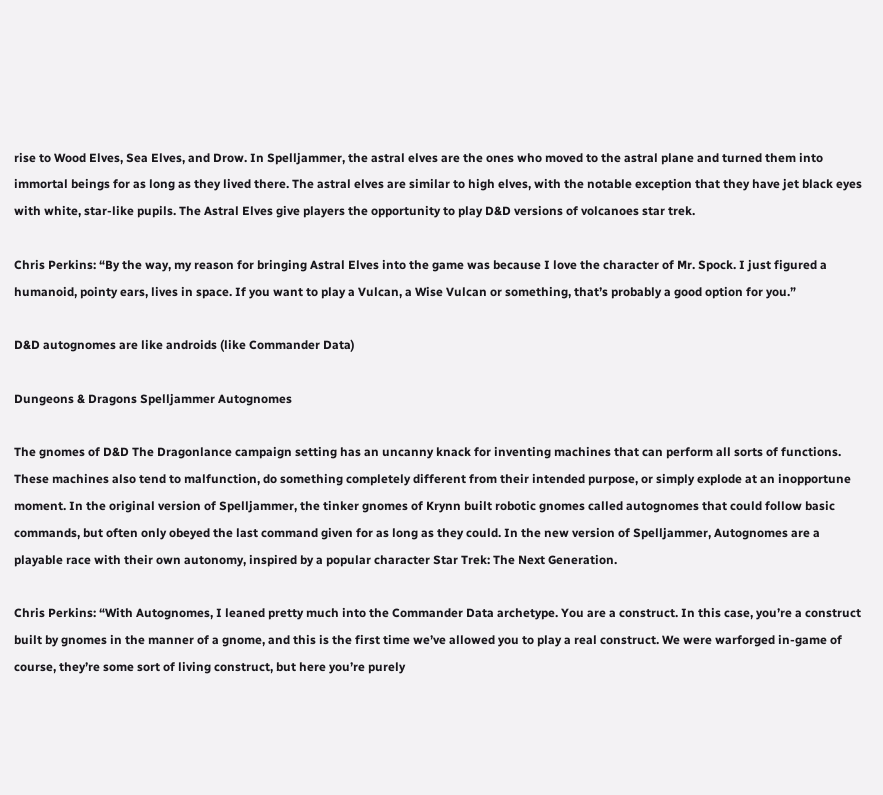rise to Wood Elves, Sea Elves, and Drow. In Spelljammer, the astral elves are the ones who moved to the astral plane and turned them into immortal beings for as long as they lived there. The astral elves are similar to high elves, with the notable exception that they have jet black eyes with white, star-like pupils. The Astral Elves give players the opportunity to play D&D versions of volcanoes star trek.

Chris Perkins: “By the way, my reason for bringing Astral Elves into the game was because I love the character of Mr. Spock. I just figured a humanoid, pointy ears, lives in space. If you want to play a Vulcan, a Wise Vulcan or something, that’s probably a good option for you.”

D&D autognomes are like androids (like Commander Data)

Dungeons & Dragons Spelljammer Autognomes

The gnomes of D&D The Dragonlance campaign setting has an uncanny knack for inventing machines that can perform all sorts of functions. These machines also tend to malfunction, do something completely different from their intended purpose, or simply explode at an inopportune moment. In the original version of Spelljammer, the tinker gnomes of Krynn built robotic gnomes called autognomes that could follow basic commands, but often only obeyed the last command given for as long as they could. In the new version of Spelljammer, Autognomes are a playable race with their own autonomy, inspired by a popular character Star Trek: The Next Generation.

Chris Perkins: “With Autognomes, I leaned pretty much into the Commander Data archetype. You are a construct. In this case, you’re a construct built by gnomes in the manner of a gnome, and this is the first time we’ve allowed you to play a real construct. We were warforged in-game of course, they’re some sort of living construct, but here you’re purely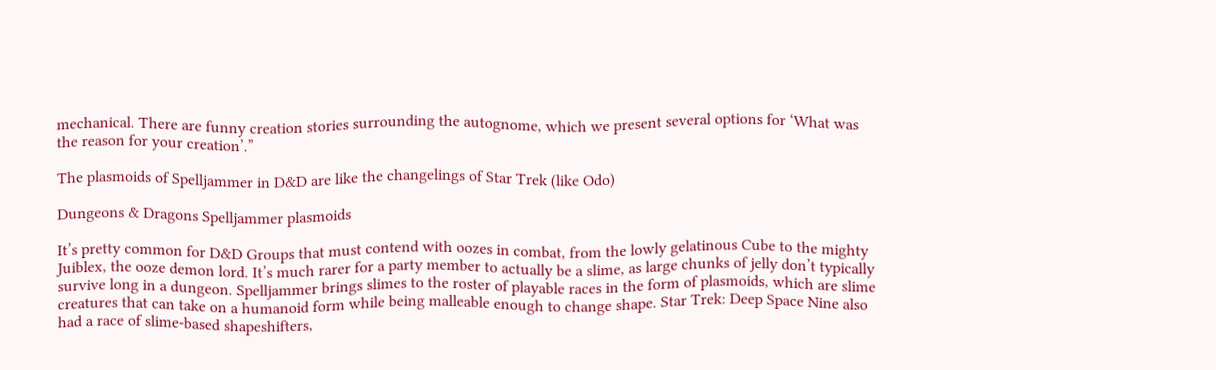mechanical. There are funny creation stories surrounding the autognome, which we present several options for ‘What was the reason for your creation’.”

The plasmoids of Spelljammer in D&D are like the changelings of Star Trek (like Odo)

Dungeons & Dragons Spelljammer plasmoids

It’s pretty common for D&D Groups that must contend with oozes in combat, from the lowly gelatinous Cube to the mighty Juiblex, the ooze demon lord. It’s much rarer for a party member to actually be a slime, as large chunks of jelly don’t typically survive long in a dungeon. Spelljammer brings slimes to the roster of playable races in the form of plasmoids, which are slime creatures that can take on a humanoid form while being malleable enough to change shape. Star Trek: Deep Space Nine also had a race of slime-based shapeshifters,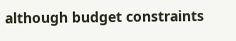although budget constraints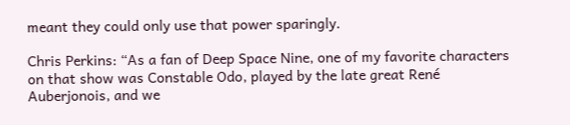meant they could only use that power sparingly.

Chris Perkins: “As a fan of Deep Space Nine, one of my favorite characters on that show was Constable Odo, played by the late great René Auberjonois, and we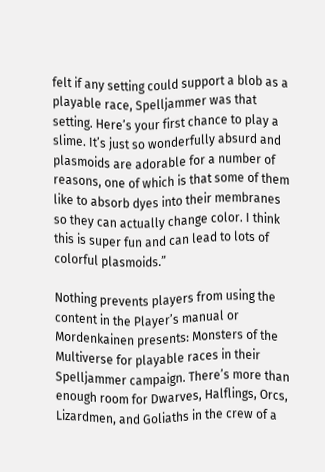felt if any setting could support a blob as a playable race, Spelljammer was that setting. Here’s your first chance to play a slime. It’s just so wonderfully absurd and plasmoids are adorable for a number of reasons, one of which is that some of them like to absorb dyes into their membranes so they can actually change color. I think this is super fun and can lead to lots of colorful plasmoids.”

Nothing prevents players from using the content in the Player’s manual or Mordenkainen presents: Monsters of the Multiverse for playable races in their Spelljammer campaign. There’s more than enough room for Dwarves, Halflings, Orcs, Lizardmen, and Goliaths in the crew of a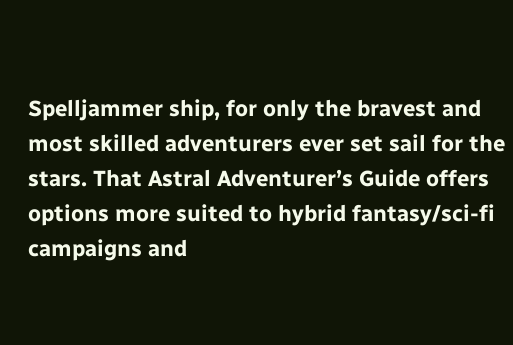Spelljammer ship, for only the bravest and most skilled adventurers ever set sail for the stars. That Astral Adventurer’s Guide offers options more suited to hybrid fantasy/sci-fi campaigns and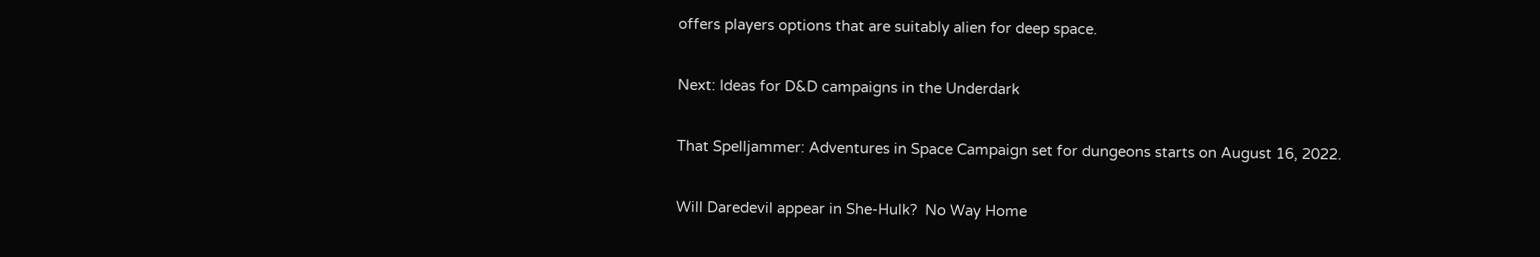offers players options that are suitably alien for deep space.

Next: Ideas for D&D campaigns in the Underdark

That Spelljammer: Adventures in Space Campaign set for dungeons starts on August 16, 2022.

Will Daredevil appear in She-Hulk?  No Way Home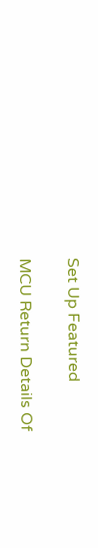Set Up Featured

MCU Return Details Of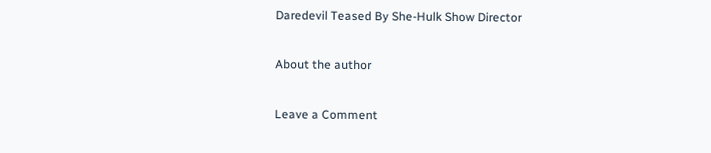Daredevil Teased By She-Hulk Show Director

About the author

Leave a Comment